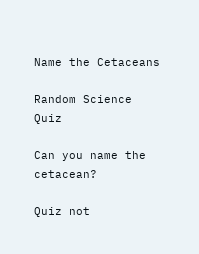Name the Cetaceans

Random Science Quiz

Can you name the cetacean?

Quiz not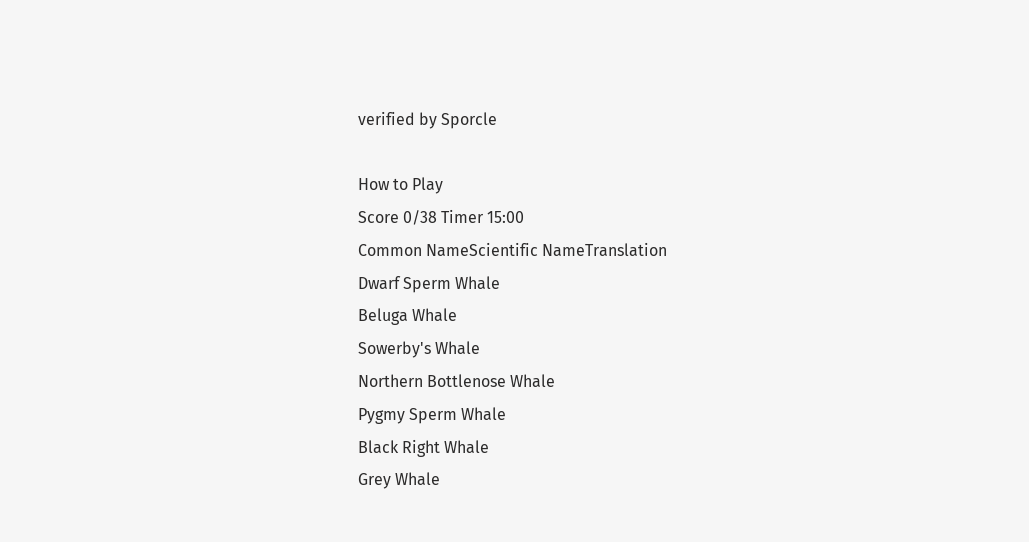verified by Sporcle

How to Play
Score 0/38 Timer 15:00
Common NameScientific NameTranslation
Dwarf Sperm Whale
Beluga Whale
Sowerby's Whale
Northern Bottlenose Whale
Pygmy Sperm Whale
Black Right Whale
Grey Whale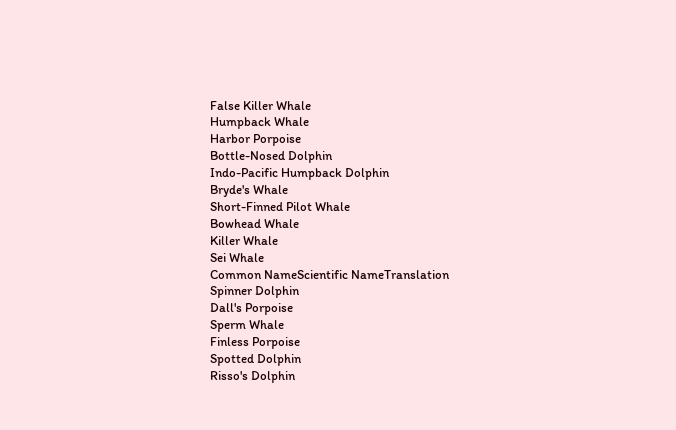False Killer Whale
Humpback Whale
Harbor Porpoise
Bottle-Nosed Dolphin
Indo-Pacific Humpback Dolphin
Bryde's Whale
Short-Finned Pilot Whale
Bowhead Whale
Killer Whale
Sei Whale
Common NameScientific NameTranslation
Spinner Dolphin
Dall's Porpoise
Sperm Whale
Finless Porpoise
Spotted Dolphin
Risso's Dolphin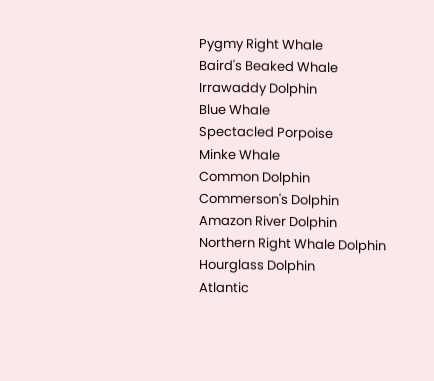Pygmy Right Whale
Baird's Beaked Whale
Irrawaddy Dolphin
Blue Whale
Spectacled Porpoise
Minke Whale
Common Dolphin
Commerson's Dolphin
Amazon River Dolphin
Northern Right Whale Dolphin
Hourglass Dolphin
Atlantic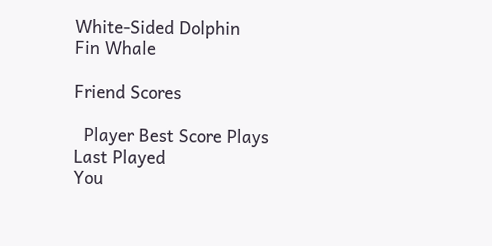White-Sided Dolphin
Fin Whale

Friend Scores

  Player Best Score Plays Last Played
You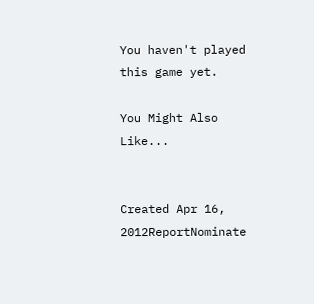You haven't played this game yet.

You Might Also Like...


Created Apr 16, 2012ReportNominate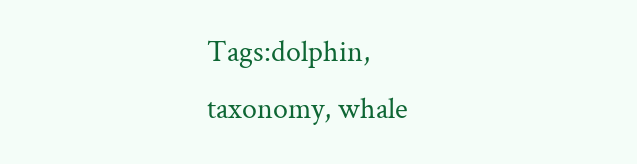Tags:dolphin, taxonomy, whale